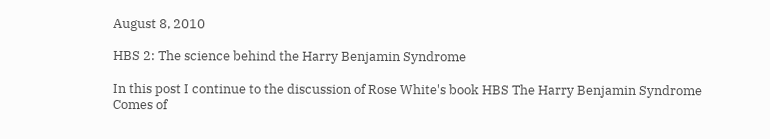August 8, 2010

HBS 2: The science behind the Harry Benjamin Syndrome

In this post I continue to the discussion of Rose White's book HBS The Harry Benjamin Syndrome Comes of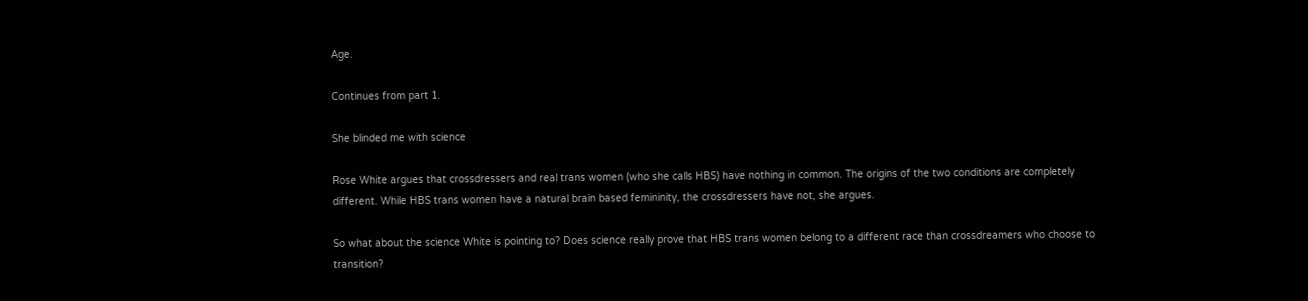Age.

Continues from part 1.

She blinded me with science

Rose White argues that crossdressers and real trans women (who she calls HBS) have nothing in common. The origins of the two conditions are completely different. While HBS trans women have a natural brain based femininity, the crossdressers have not, she argues.

So what about the science White is pointing to? Does science really prove that HBS trans women belong to a different race than crossdreamers who choose to transition?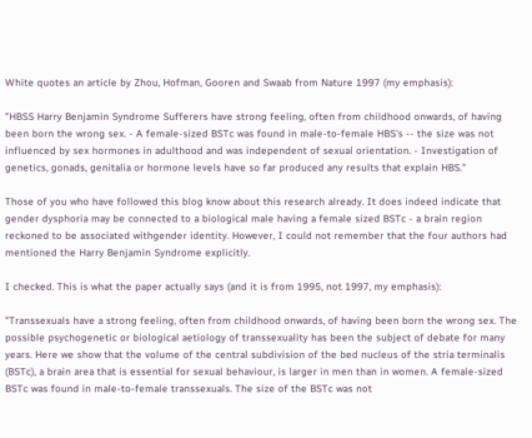White quotes an article by Zhou, Hofman, Gooren and Swaab from Nature 1997 (my emphasis):

"HBSS Harry Benjamin Syndrome Sufferers have strong feeling, often from childhood onwards, of having been born the wrong sex. - A female-sized BSTc was found in male-to-female HBS's -- the size was not influenced by sex hormones in adulthood and was independent of sexual orientation. - Investigation of genetics, gonads, genitalia or hormone levels have so far produced any results that explain HBS."

Those of you who have followed this blog know about this research already. It does indeed indicate that gender dysphoria may be connected to a biological male having a female sized BSTc - a brain region reckoned to be associated withgender identity. However, I could not remember that the four authors had mentioned the Harry Benjamin Syndrome explicitly.

I checked. This is what the paper actually says (and it is from 1995, not 1997, my emphasis):

"Transsexuals have a strong feeling, often from childhood onwards, of having been born the wrong sex. The possible psychogenetic or biological aetiology of transsexuality has been the subject of debate for many years. Here we show that the volume of the central subdivision of the bed nucleus of the stria terminalis (BSTc), a brain area that is essential for sexual behaviour, is larger in men than in women. A female-sized BSTc was found in male-to-female transsexuals. The size of the BSTc was not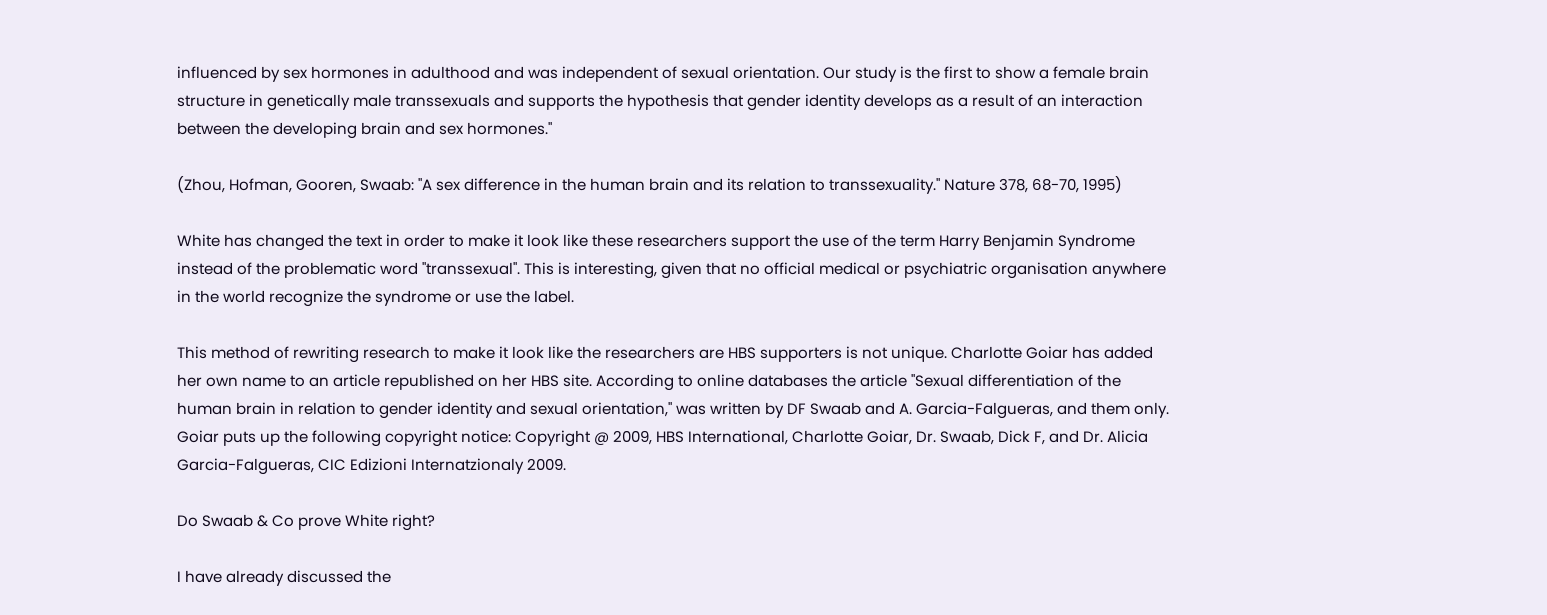influenced by sex hormones in adulthood and was independent of sexual orientation. Our study is the first to show a female brain structure in genetically male transsexuals and supports the hypothesis that gender identity develops as a result of an interaction between the developing brain and sex hormones."

(Zhou, Hofman, Gooren, Swaab: "A sex difference in the human brain and its relation to transsexuality." Nature 378, 68-70, 1995)

White has changed the text in order to make it look like these researchers support the use of the term Harry Benjamin Syndrome instead of the problematic word "transsexual". This is interesting, given that no official medical or psychiatric organisation anywhere in the world recognize the syndrome or use the label.

This method of rewriting research to make it look like the researchers are HBS supporters is not unique. Charlotte Goiar has added her own name to an article republished on her HBS site. According to online databases the article "Sexual differentiation of the human brain in relation to gender identity and sexual orientation," was written by DF Swaab and A. Garcia-Falgueras, and them only. Goiar puts up the following copyright notice: Copyright @ 2009, HBS International, Charlotte Goiar, Dr. Swaab, Dick F, and Dr. Alicia Garcia-Falgueras, CIC Edizioni Internatzionaly 2009.

Do Swaab & Co prove White right?

I have already discussed the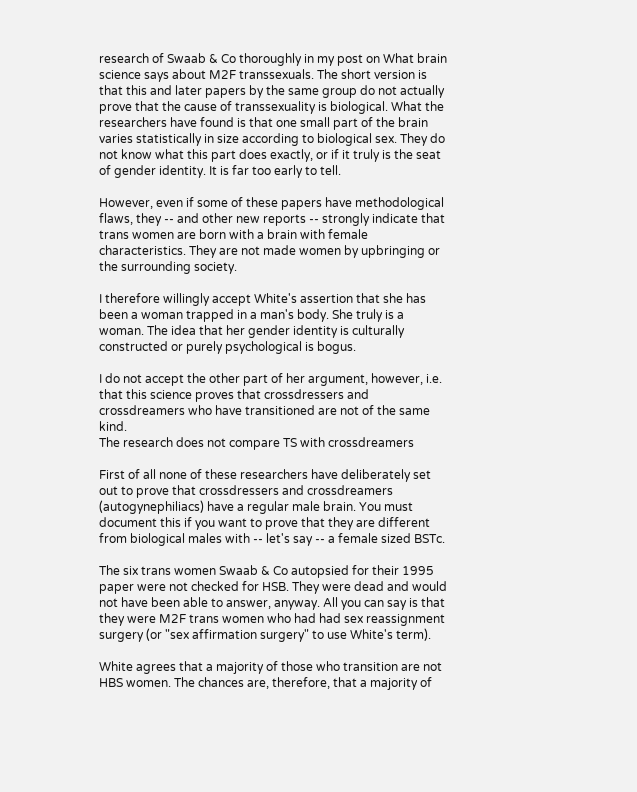research of Swaab & Co thoroughly in my post on What brain science says about M2F transsexuals. The short version is that this and later papers by the same group do not actually prove that the cause of transsexuality is biological. What the researchers have found is that one small part of the brain varies statistically in size according to biological sex. They do not know what this part does exactly, or if it truly is the seat of gender identity. It is far too early to tell.

However, even if some of these papers have methodological flaws, they -- and other new reports -- strongly indicate that trans women are born with a brain with female characteristics. They are not made women by upbringing or the surrounding society.

I therefore willingly accept White's assertion that she has been a woman trapped in a man's body. She truly is a woman. The idea that her gender identity is culturally constructed or purely psychological is bogus.

I do not accept the other part of her argument, however, i.e. that this science proves that crossdressers and crossdreamers who have transitioned are not of the same kind.
The research does not compare TS with crossdreamers

First of all none of these researchers have deliberately set out to prove that crossdressers and crossdreamers (autogynephiliacs) have a regular male brain. You must document this if you want to prove that they are different from biological males with -- let's say -- a female sized BSTc.

The six trans women Swaab & Co autopsied for their 1995 paper were not checked for HSB. They were dead and would not have been able to answer, anyway. All you can say is that they were M2F trans women who had had sex reassignment surgery (or "sex affirmation surgery" to use White's term).

White agrees that a majority of those who transition are not HBS women. The chances are, therefore, that a majority of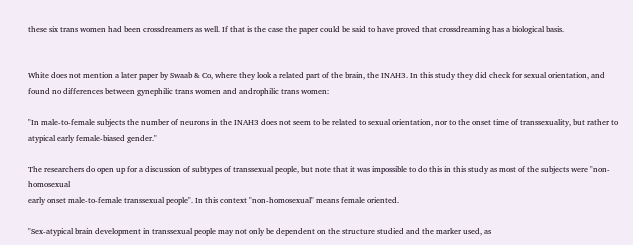these six trans women had been crossdreamers as well. If that is the case the paper could be said to have proved that crossdreaming has a biological basis.


White does not mention a later paper by Swaab & Co, where they look a related part of the brain, the INAH3. In this study they did check for sexual orientation, and found no differences between gynephilic trans women and androphilic trans women:

"In male-to-female subjects the number of neurons in the INAH3 does not seem to be related to sexual orientation, nor to the onset time of transsexuality, but rather to atypical early female-biased gender."

The researchers do open up for a discussion of subtypes of transsexual people, but note that it was impossible to do this in this study as most of the subjects were "non-homosexual
early onset male-to-female transsexual people". In this context "non-homosexual" means female oriented.

"Sex-atypical brain development in transsexual people may not only be dependent on the structure studied and the marker used, as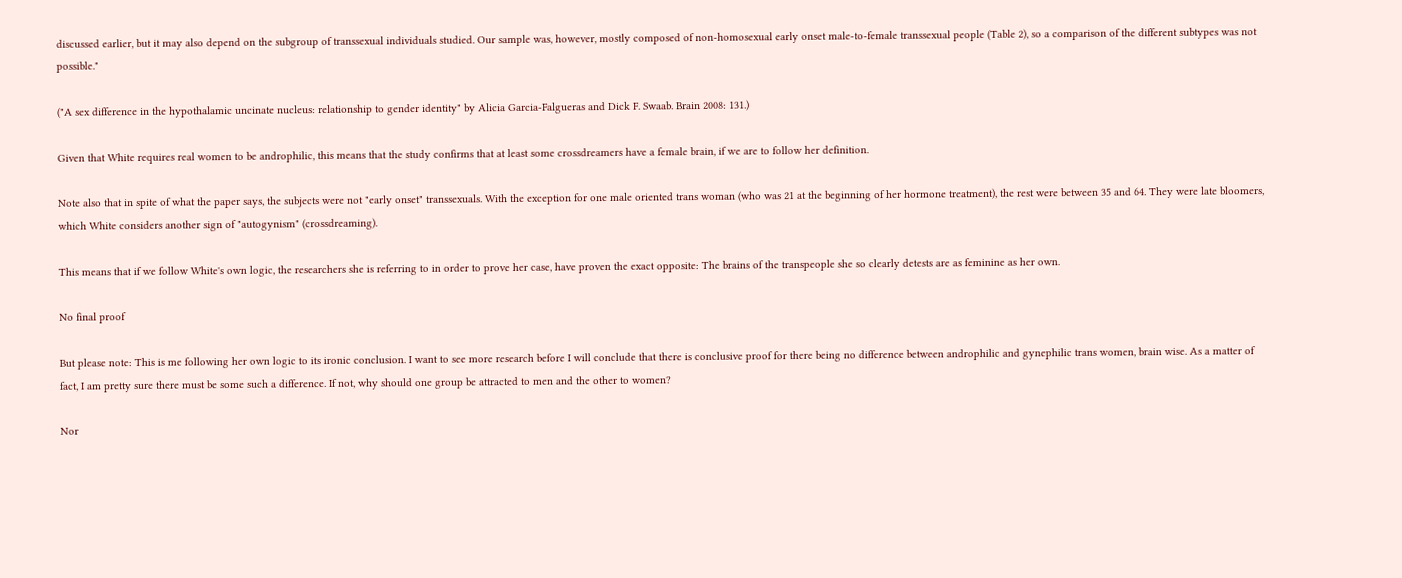discussed earlier, but it may also depend on the subgroup of transsexual individuals studied. Our sample was, however, mostly composed of non-homosexual early onset male-to-female transsexual people (Table 2), so a comparison of the different subtypes was not possible."

("A sex difference in the hypothalamic uncinate nucleus: relationship to gender identity" by Alicia Garcia-Falgueras and Dick F. Swaab. Brain 2008: 131.)

Given that White requires real women to be androphilic, this means that the study confirms that at least some crossdreamers have a female brain, if we are to follow her definition.

Note also that in spite of what the paper says, the subjects were not "early onset" transsexuals. With the exception for one male oriented trans woman (who was 21 at the beginning of her hormone treatment), the rest were between 35 and 64. They were late bloomers, which White considers another sign of "autogynism" (crossdreaming).

This means that if we follow White's own logic, the researchers she is referring to in order to prove her case, have proven the exact opposite: The brains of the transpeople she so clearly detests are as feminine as her own.

No final proof

But please note: This is me following her own logic to its ironic conclusion. I want to see more research before I will conclude that there is conclusive proof for there being no difference between androphilic and gynephilic trans women, brain wise. As a matter of fact, I am pretty sure there must be some such a difference. If not, why should one group be attracted to men and the other to women?

Nor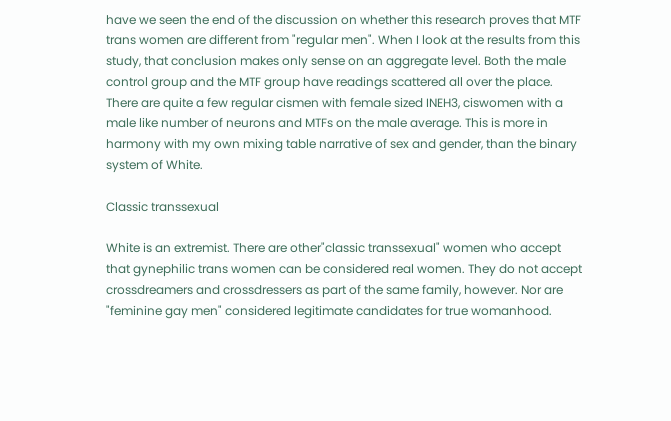have we seen the end of the discussion on whether this research proves that MTF trans women are different from "regular men". When I look at the results from this study, that conclusion makes only sense on an aggregate level. Both the male control group and the MTF group have readings scattered all over the place. There are quite a few regular cismen with female sized INEH3, ciswomen with a male like number of neurons and MTFs on the male average. This is more in harmony with my own mixing table narrative of sex and gender, than the binary system of White.

Classic transsexual

White is an extremist. There are other"classic transsexual" women who accept that gynephilic trans women can be considered real women. They do not accept crossdreamers and crossdressers as part of the same family, however. Nor are "feminine gay men" considered legitimate candidates for true womanhood.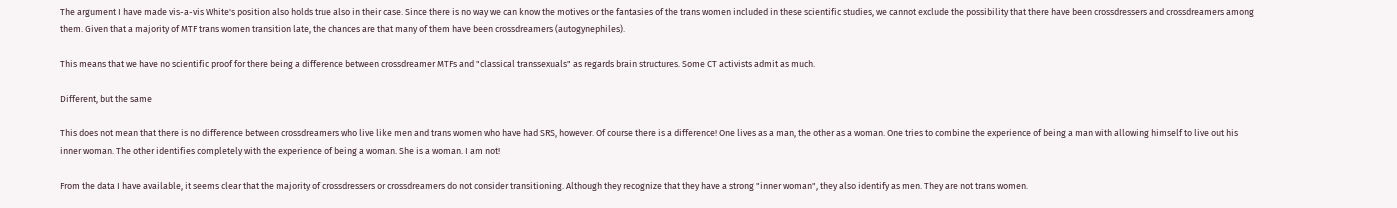The argument I have made vis-a-vis White's position also holds true also in their case. Since there is no way we can know the motives or the fantasies of the trans women included in these scientific studies, we cannot exclude the possibility that there have been crossdressers and crossdreamers among them. Given that a majority of MTF trans women transition late, the chances are that many of them have been crossdreamers (autogynephiles).

This means that we have no scientific proof for there being a difference between crossdreamer MTFs and "classical transsexuals" as regards brain structures. Some CT activists admit as much.

Different, but the same

This does not mean that there is no difference between crossdreamers who live like men and trans women who have had SRS, however. Of course there is a difference! One lives as a man, the other as a woman. One tries to combine the experience of being a man with allowing himself to live out his inner woman. The other identifies completely with the experience of being a woman. She is a woman. I am not!

From the data I have available, it seems clear that the majority of crossdressers or crossdreamers do not consider transitioning. Although they recognize that they have a strong "inner woman", they also identify as men. They are not trans women.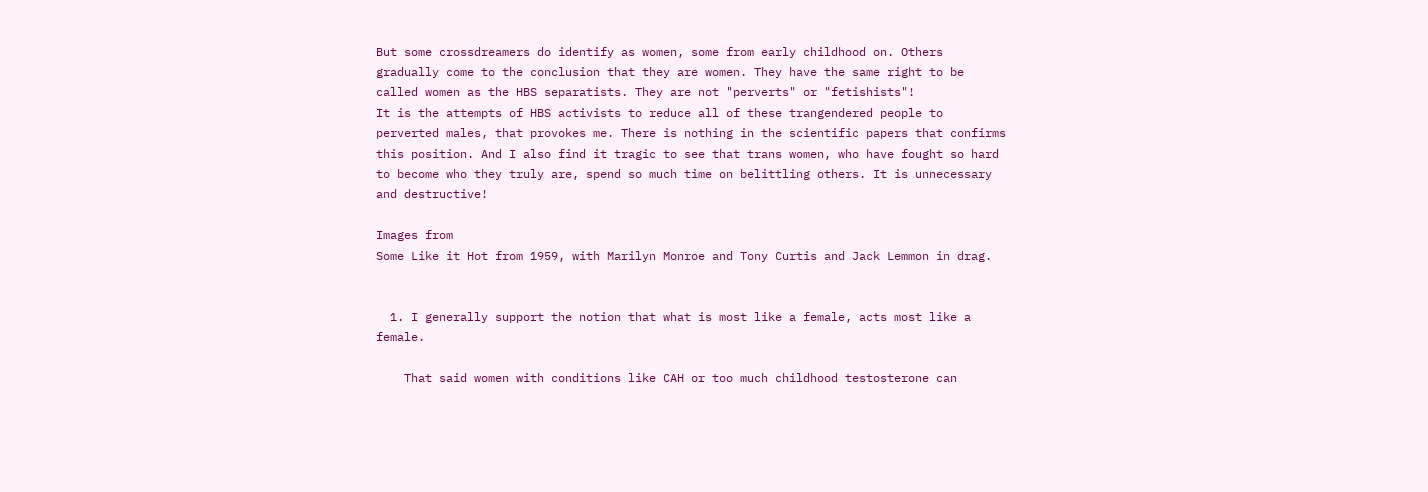But some crossdreamers do identify as women, some from early childhood on. Others gradually come to the conclusion that they are women. They have the same right to be called women as the HBS separatists. They are not "perverts" or "fetishists"!
It is the attempts of HBS activists to reduce all of these trangendered people to perverted males, that provokes me. There is nothing in the scientific papers that confirms this position. And I also find it tragic to see that trans women, who have fought so hard to become who they truly are, spend so much time on belittling others. It is unnecessary and destructive!

Images from
Some Like it Hot from 1959, with Marilyn Monroe and Tony Curtis and Jack Lemmon in drag.


  1. I generally support the notion that what is most like a female, acts most like a female.

    That said women with conditions like CAH or too much childhood testosterone can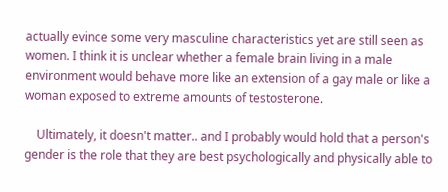actually evince some very masculine characteristics yet are still seen as women. I think it is unclear whether a female brain living in a male environment would behave more like an extension of a gay male or like a woman exposed to extreme amounts of testosterone.

    Ultimately, it doesn't matter.. and I probably would hold that a person's gender is the role that they are best psychologically and physically able to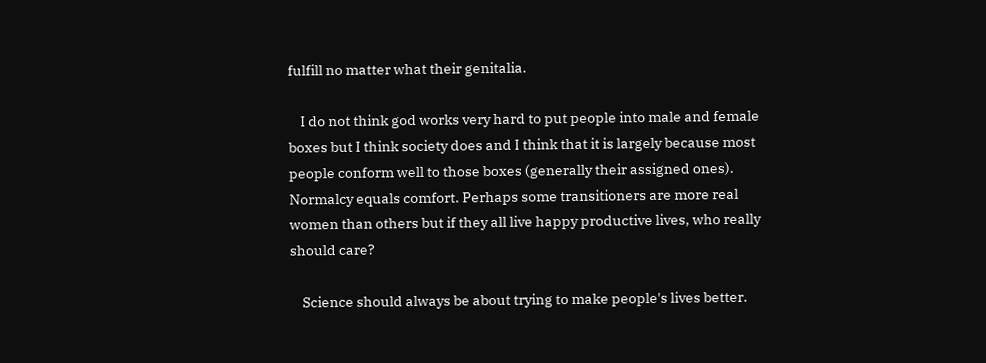fulfill no matter what their genitalia.

    I do not think god works very hard to put people into male and female boxes but I think society does and I think that it is largely because most people conform well to those boxes (generally their assigned ones). Normalcy equals comfort. Perhaps some transitioners are more real women than others but if they all live happy productive lives, who really should care?

    Science should always be about trying to make people's lives better.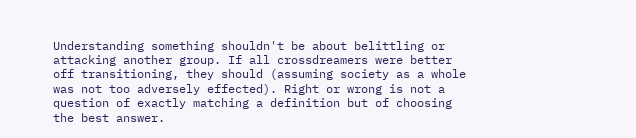Understanding something shouldn't be about belittling or attacking another group. If all crossdreamers were better off transitioning, they should (assuming society as a whole was not too adversely effected). Right or wrong is not a question of exactly matching a definition but of choosing the best answer.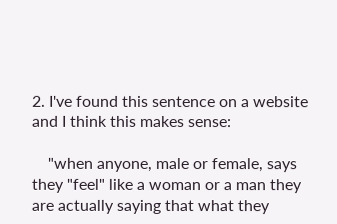2. I've found this sentence on a website and I think this makes sense:

    "when anyone, male or female, says they "feel" like a woman or a man they are actually saying that what they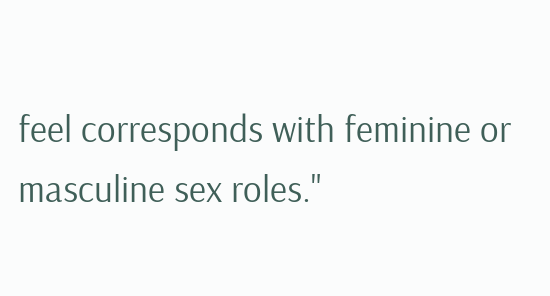feel corresponds with feminine or masculine sex roles."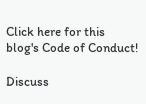Click here for this blog's Code of Conduct!

Discuss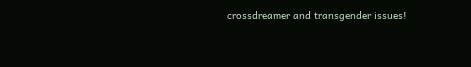crossdreamer and transgender issues!